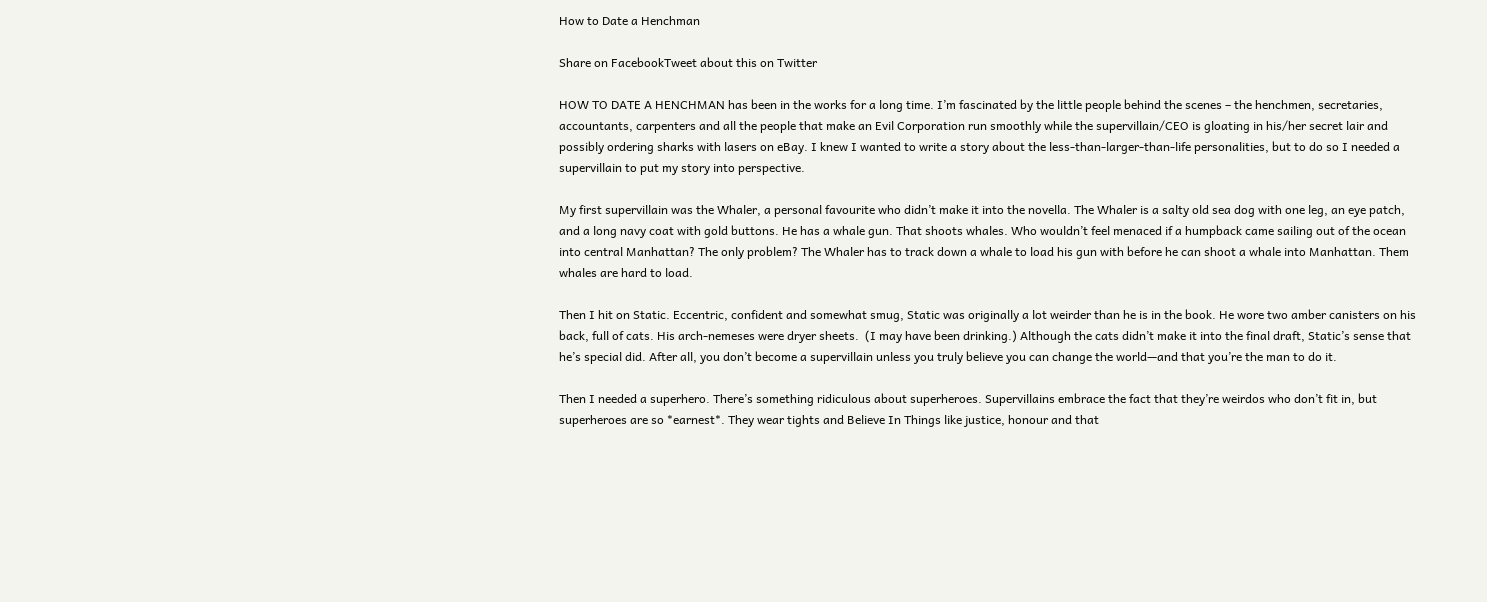How to Date a Henchman

Share on FacebookTweet about this on Twitter

HOW TO DATE A HENCHMAN has been in the works for a long time. I’m fascinated by the little people behind the scenes – the henchmen, secretaries, accountants, carpenters and all the people that make an Evil Corporation run smoothly while the supervillain/CEO is gloating in his/her secret lair and possibly ordering sharks with lasers on eBay. I knew I wanted to write a story about the less-than-larger-than-life personalities, but to do so I needed a supervillain to put my story into perspective.

My first supervillain was the Whaler, a personal favourite who didn’t make it into the novella. The Whaler is a salty old sea dog with one leg, an eye patch, and a long navy coat with gold buttons. He has a whale gun. That shoots whales. Who wouldn’t feel menaced if a humpback came sailing out of the ocean into central Manhattan? The only problem? The Whaler has to track down a whale to load his gun with before he can shoot a whale into Manhattan. Them whales are hard to load.

Then I hit on Static. Eccentric, confident and somewhat smug, Static was originally a lot weirder than he is in the book. He wore two amber canisters on his back, full of cats. His arch-nemeses were dryer sheets.  (I may have been drinking.) Although the cats didn’t make it into the final draft, Static’s sense that he’s special did. After all, you don’t become a supervillain unless you truly believe you can change the world—and that you’re the man to do it.

Then I needed a superhero. There’s something ridiculous about superheroes. Supervillains embrace the fact that they’re weirdos who don’t fit in, but superheroes are so *earnest*. They wear tights and Believe In Things like justice, honour and that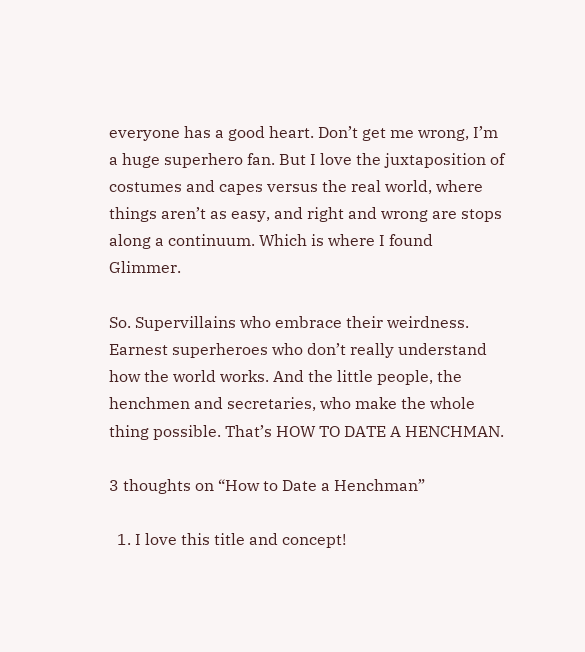everyone has a good heart. Don’t get me wrong, I’m a huge superhero fan. But I love the juxtaposition of costumes and capes versus the real world, where things aren’t as easy, and right and wrong are stops along a continuum. Which is where I found Glimmer.

So. Supervillains who embrace their weirdness. Earnest superheroes who don’t really understand how the world works. And the little people, the henchmen and secretaries, who make the whole thing possible. That’s HOW TO DATE A HENCHMAN.

3 thoughts on “How to Date a Henchman”

  1. I love this title and concept!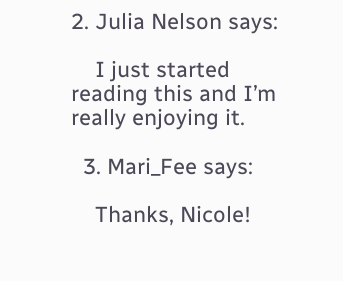2. Julia Nelson says:

    I just started reading this and I’m really enjoying it.

  3. Mari_Fee says:

    Thanks, Nicole!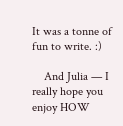It was a tonne of fun to write. :)

    And Julia — I really hope you enjoy HOW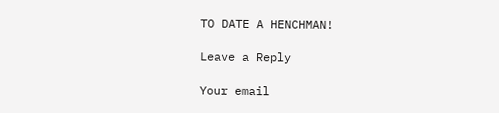TO DATE A HENCHMAN!

Leave a Reply

Your email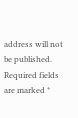address will not be published. Required fields are marked *